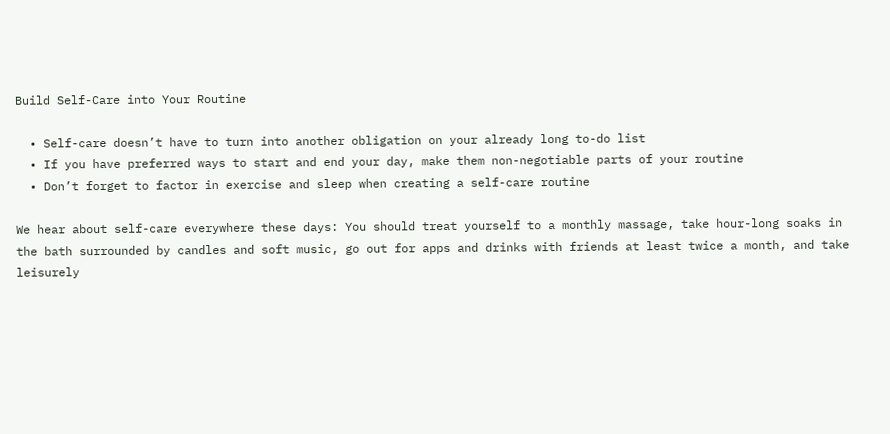Build Self-Care into Your Routine

  • Self-care doesn’t have to turn into another obligation on your already long to-do list
  • If you have preferred ways to start and end your day, make them non-negotiable parts of your routine
  • Don’t forget to factor in exercise and sleep when creating a self-care routine

We hear about self-care everywhere these days: You should treat yourself to a monthly massage, take hour-long soaks in the bath surrounded by candles and soft music, go out for apps and drinks with friends at least twice a month, and take leisurely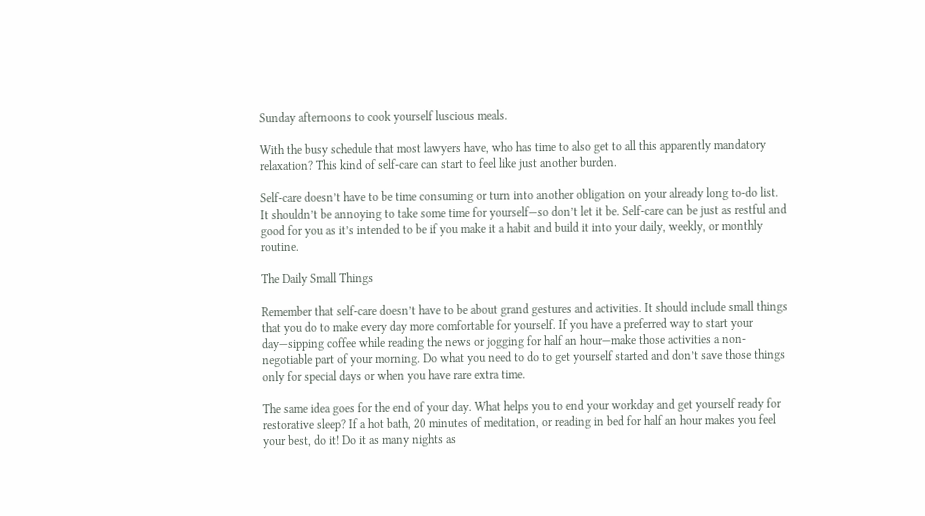Sunday afternoons to cook yourself luscious meals.

With the busy schedule that most lawyers have, who has time to also get to all this apparently mandatory relaxation? This kind of self-care can start to feel like just another burden.

Self-care doesn’t have to be time consuming or turn into another obligation on your already long to-do list. It shouldn’t be annoying to take some time for yourself—so don’t let it be. Self-care can be just as restful and good for you as it’s intended to be if you make it a habit and build it into your daily, weekly, or monthly routine.

The Daily Small Things

Remember that self-care doesn’t have to be about grand gestures and activities. It should include small things that you do to make every day more comfortable for yourself. If you have a preferred way to start your day—sipping coffee while reading the news or jogging for half an hour—make those activities a non-negotiable part of your morning. Do what you need to do to get yourself started and don’t save those things only for special days or when you have rare extra time.

The same idea goes for the end of your day. What helps you to end your workday and get yourself ready for restorative sleep? If a hot bath, 20 minutes of meditation, or reading in bed for half an hour makes you feel your best, do it! Do it as many nights as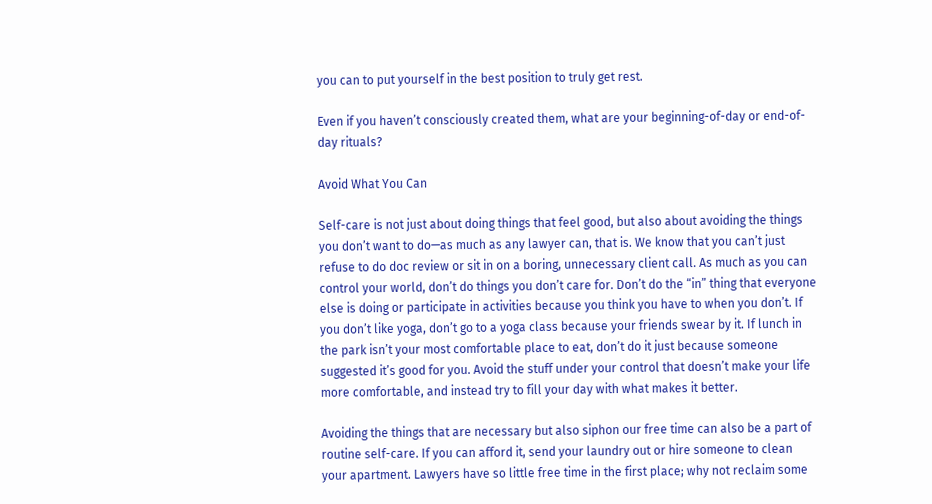you can to put yourself in the best position to truly get rest.

Even if you haven’t consciously created them, what are your beginning-of-day or end-of-day rituals?

Avoid What You Can

Self-care is not just about doing things that feel good, but also about avoiding the things you don’t want to do—as much as any lawyer can, that is. We know that you can’t just refuse to do doc review or sit in on a boring, unnecessary client call. As much as you can control your world, don’t do things you don’t care for. Don’t do the “in” thing that everyone else is doing or participate in activities because you think you have to when you don’t. If you don’t like yoga, don’t go to a yoga class because your friends swear by it. If lunch in the park isn’t your most comfortable place to eat, don’t do it just because someone suggested it’s good for you. Avoid the stuff under your control that doesn’t make your life more comfortable, and instead try to fill your day with what makes it better.

Avoiding the things that are necessary but also siphon our free time can also be a part of routine self-care. If you can afford it, send your laundry out or hire someone to clean your apartment. Lawyers have so little free time in the first place; why not reclaim some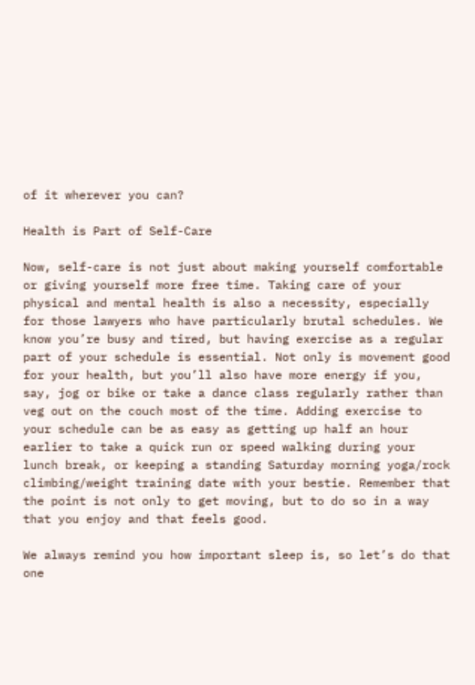of it wherever you can?

Health is Part of Self-Care

Now, self-care is not just about making yourself comfortable or giving yourself more free time. Taking care of your physical and mental health is also a necessity, especially for those lawyers who have particularly brutal schedules. We know you’re busy and tired, but having exercise as a regular part of your schedule is essential. Not only is movement good for your health, but you’ll also have more energy if you, say, jog or bike or take a dance class regularly rather than veg out on the couch most of the time. Adding exercise to your schedule can be as easy as getting up half an hour earlier to take a quick run or speed walking during your lunch break, or keeping a standing Saturday morning yoga/rock climbing/weight training date with your bestie. Remember that the point is not only to get moving, but to do so in a way that you enjoy and that feels good.

We always remind you how important sleep is, so let’s do that one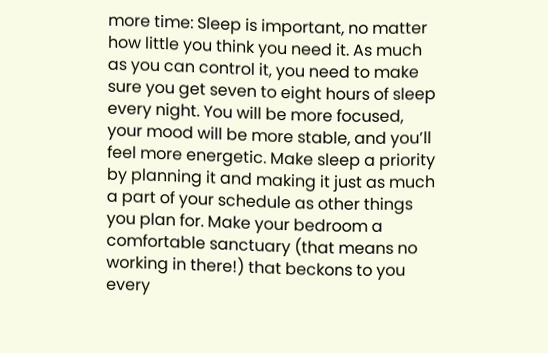more time: Sleep is important, no matter how little you think you need it. As much as you can control it, you need to make sure you get seven to eight hours of sleep every night. You will be more focused, your mood will be more stable, and you’ll feel more energetic. Make sleep a priority by planning it and making it just as much a part of your schedule as other things you plan for. Make your bedroom a comfortable sanctuary (that means no working in there!) that beckons to you every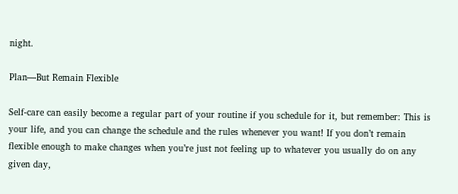night.

Plan—But Remain Flexible

Self-care can easily become a regular part of your routine if you schedule for it, but remember: This is your life, and you can change the schedule and the rules whenever you want! If you don’t remain flexible enough to make changes when you’re just not feeling up to whatever you usually do on any given day,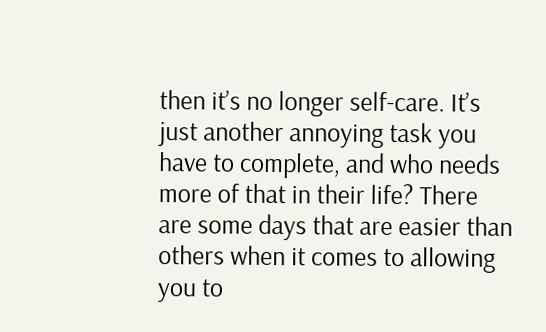then it’s no longer self-care. It’s just another annoying task you have to complete, and who needs more of that in their life? There are some days that are easier than others when it comes to allowing you to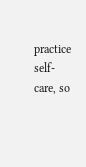practice self-care, so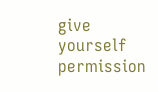give yourself permission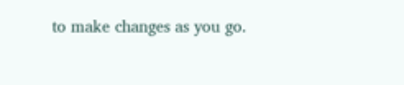to make changes as you go.